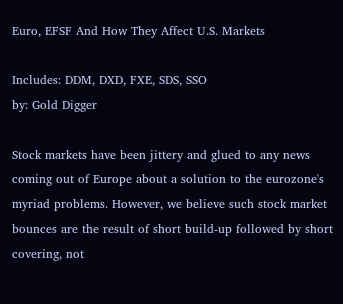Euro, EFSF And How They Affect U.S. Markets

Includes: DDM, DXD, FXE, SDS, SSO
by: Gold Digger

Stock markets have been jittery and glued to any news coming out of Europe about a solution to the eurozone's myriad problems. However, we believe such stock market bounces are the result of short build-up followed by short covering, not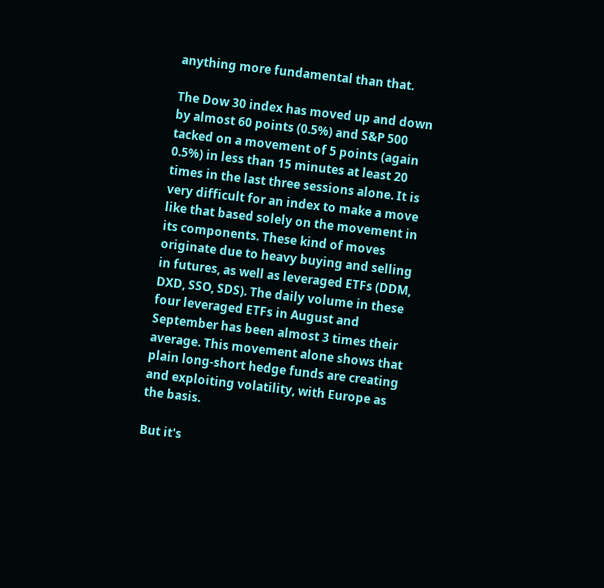anything more fundamental than that.

The Dow 30 index has moved up and down by almost 60 points (0.5%) and S&P 500 tacked on a movement of 5 points (again 0.5%) in less than 15 minutes at least 20 times in the last three sessions alone. It is very difficult for an index to make a move like that based solely on the movement in its components. These kind of moves originate due to heavy buying and selling in futures, as well as leveraged ETFs (DDM, DXD, SSO, SDS). The daily volume in these four leveraged ETFs in August and September has been almost 3 times their average. This movement alone shows that plain long-short hedge funds are creating and exploiting volatility, with Europe as the basis.

But it's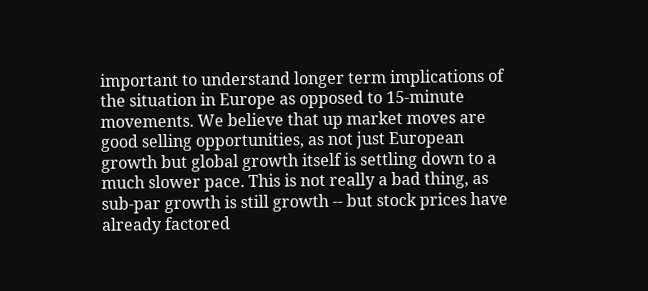important to understand longer term implications of the situation in Europe as opposed to 15-minute movements. We believe that up market moves are good selling opportunities, as not just European growth but global growth itself is settling down to a much slower pace. This is not really a bad thing, as sub-par growth is still growth -- but stock prices have already factored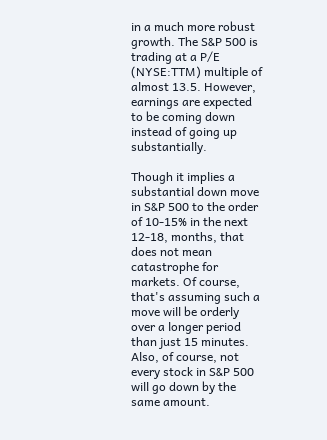in a much more robust growth. The S&P 500 is trading at a P/E (NYSE:TTM) multiple of almost 13.5. However, earnings are expected to be coming down instead of going up substantially.

Though it implies a substantial down move in S&P 500 to the order of 10-15% in the next 12-18, months, that does not mean catastrophe for markets. Of course, that's assuming such a move will be orderly over a longer period than just 15 minutes. Also, of course, not every stock in S&P 500 will go down by the same amount.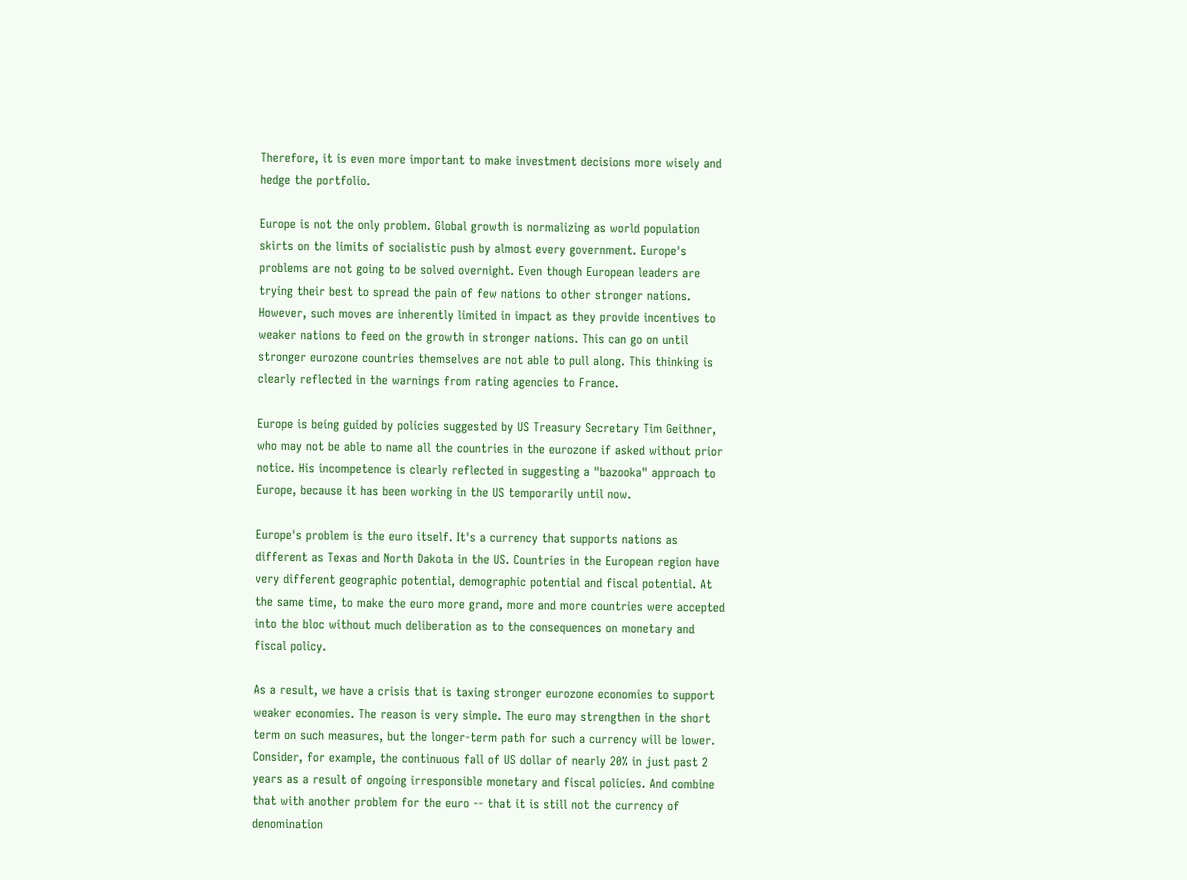Therefore, it is even more important to make investment decisions more wisely and hedge the portfolio.

Europe is not the only problem. Global growth is normalizing as world population skirts on the limits of socialistic push by almost every government. Europe's problems are not going to be solved overnight. Even though European leaders are trying their best to spread the pain of few nations to other stronger nations. However, such moves are inherently limited in impact as they provide incentives to weaker nations to feed on the growth in stronger nations. This can go on until stronger eurozone countries themselves are not able to pull along. This thinking is clearly reflected in the warnings from rating agencies to France.

Europe is being guided by policies suggested by US Treasury Secretary Tim Geithner, who may not be able to name all the countries in the eurozone if asked without prior notice. His incompetence is clearly reflected in suggesting a "bazooka" approach to Europe, because it has been working in the US temporarily until now.

Europe's problem is the euro itself. It's a currency that supports nations as different as Texas and North Dakota in the US. Countries in the European region have very different geographic potential, demographic potential and fiscal potential. At the same time, to make the euro more grand, more and more countries were accepted into the bloc without much deliberation as to the consequences on monetary and fiscal policy.

As a result, we have a crisis that is taxing stronger eurozone economies to support weaker economies. The reason is very simple. The euro may strengthen in the short term on such measures, but the longer-term path for such a currency will be lower. Consider, for example, the continuous fall of US dollar of nearly 20% in just past 2 years as a result of ongoing irresponsible monetary and fiscal policies. And combine that with another problem for the euro -- that it is still not the currency of denomination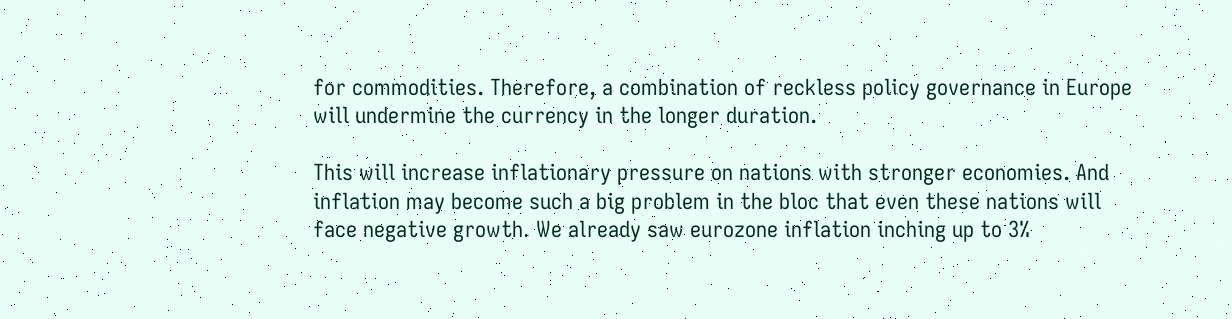for commodities. Therefore, a combination of reckless policy governance in Europe will undermine the currency in the longer duration.

This will increase inflationary pressure on nations with stronger economies. And inflation may become such a big problem in the bloc that even these nations will face negative growth. We already saw eurozone inflation inching up to 3%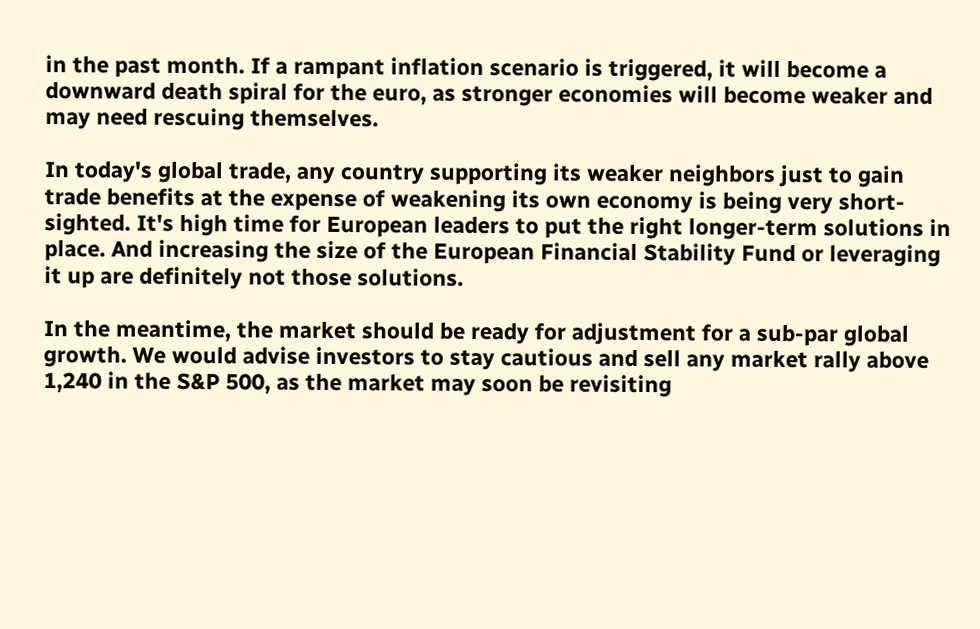in the past month. If a rampant inflation scenario is triggered, it will become a downward death spiral for the euro, as stronger economies will become weaker and may need rescuing themselves.

In today's global trade, any country supporting its weaker neighbors just to gain trade benefits at the expense of weakening its own economy is being very short-sighted. It's high time for European leaders to put the right longer-term solutions in place. And increasing the size of the European Financial Stability Fund or leveraging it up are definitely not those solutions.

In the meantime, the market should be ready for adjustment for a sub-par global growth. We would advise investors to stay cautious and sell any market rally above 1,240 in the S&P 500, as the market may soon be revisiting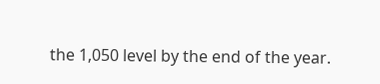the 1,050 level by the end of the year.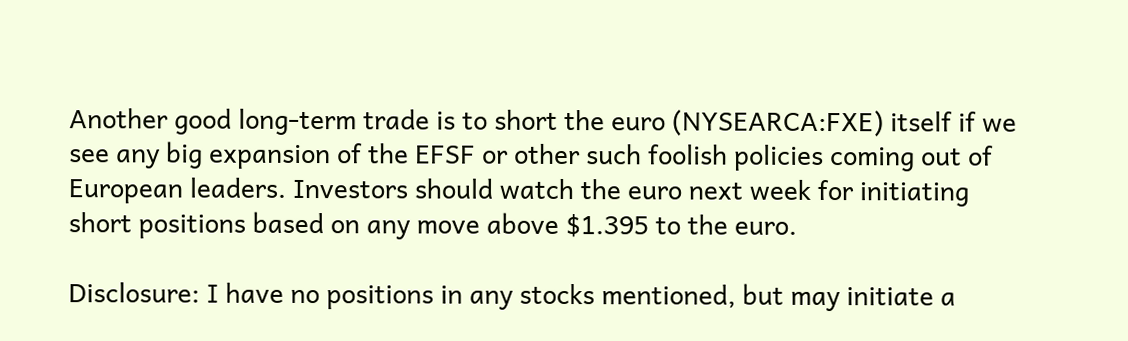Another good long-term trade is to short the euro (NYSEARCA:FXE) itself if we see any big expansion of the EFSF or other such foolish policies coming out of European leaders. Investors should watch the euro next week for initiating short positions based on any move above $1.395 to the euro.

Disclosure: I have no positions in any stocks mentioned, but may initiate a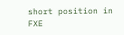short position in FXE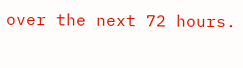over the next 72 hours.